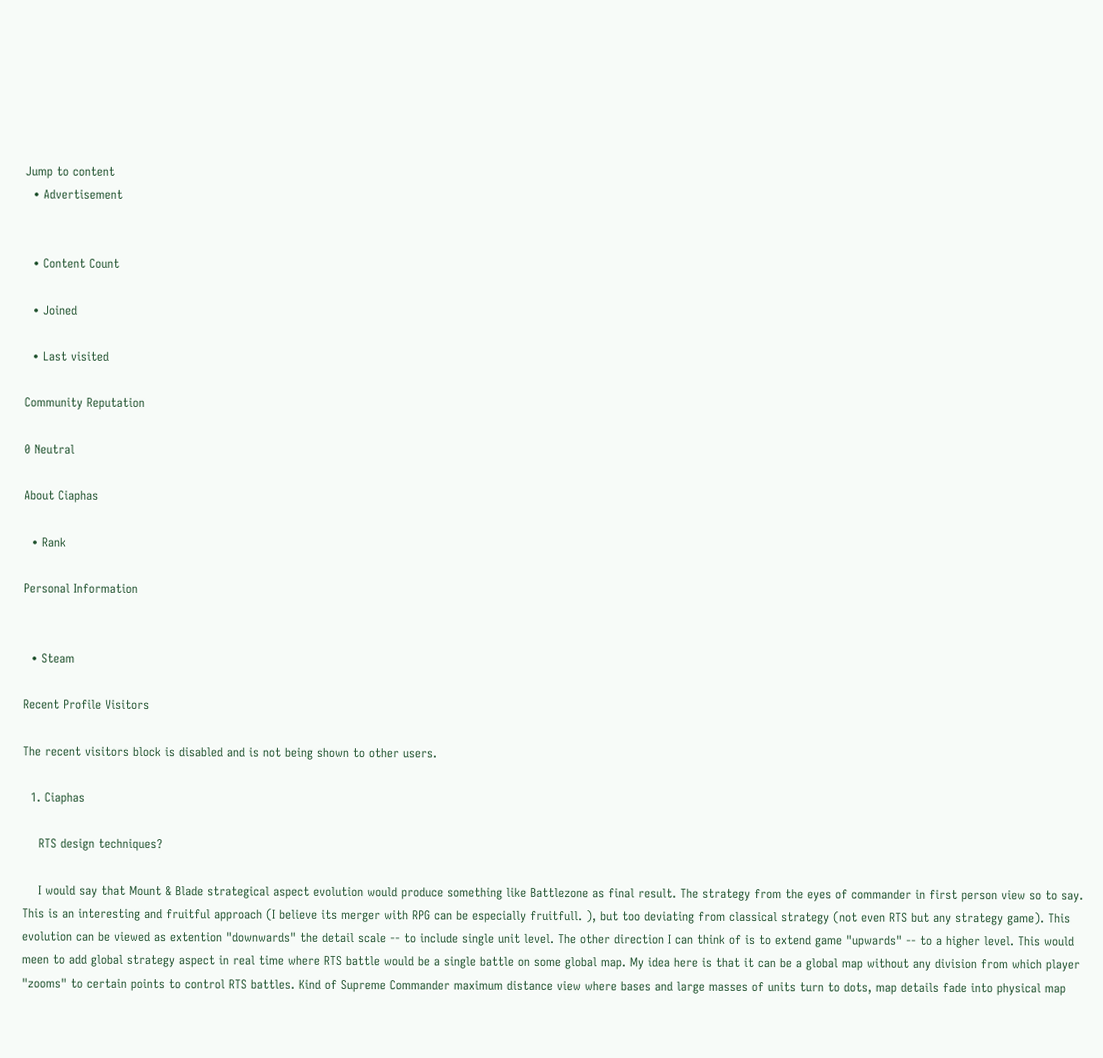Jump to content
  • Advertisement


  • Content Count

  • Joined

  • Last visited

Community Reputation

0 Neutral

About Ciaphas

  • Rank

Personal Information


  • Steam

Recent Profile Visitors

The recent visitors block is disabled and is not being shown to other users.

  1. Ciaphas

    RTS design techniques?

    I would say that Mount & Blade strategical aspect evolution would produce something like Battlezone as final result. The strategy from the eyes of commander in first person view so to say. This is an interesting and fruitful approach (I believe its merger with RPG can be especially fruitfull. ), but too deviating from classical strategy (not even RTS but any strategy game). This evolution can be viewed as extention "downwards" the detail scale -- to include single unit level. The other direction I can think of is to extend game "upwards" -- to a higher level. This would meen to add global strategy aspect in real time where RTS battle would be a single battle on some global map. My idea here is that it can be a global map without any division from which player "zooms" to certain points to control RTS battles. Kind of Supreme Commander maximum distance view where bases and large masses of units turn to dots, map details fade into physical map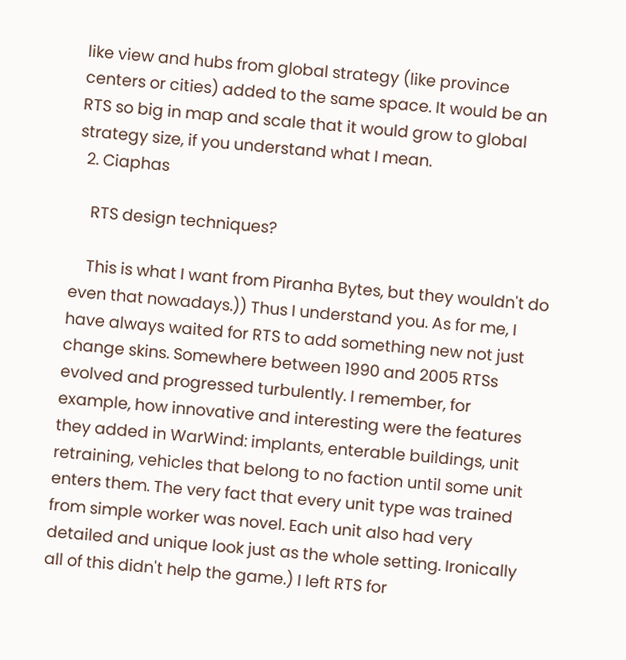like view and hubs from global strategy (like province centers or cities) added to the same space. It would be an RTS so big in map and scale that it would grow to global strategy size, if you understand what I mean.
  2. Ciaphas

    RTS design techniques?

    This is what I want from Piranha Bytes, but they wouldn't do even that nowadays.)) Thus I understand you. As for me, I have always waited for RTS to add something new not just change skins. Somewhere between 1990 and 2005 RTSs evolved and progressed turbulently. I remember, for example, how innovative and interesting were the features they added in WarWind: implants, enterable buildings, unit retraining, vehicles that belong to no faction until some unit enters them. The very fact that every unit type was trained from simple worker was novel. Each unit also had very detailed and unique look just as the whole setting. Ironically all of this didn't help the game.) I left RTS for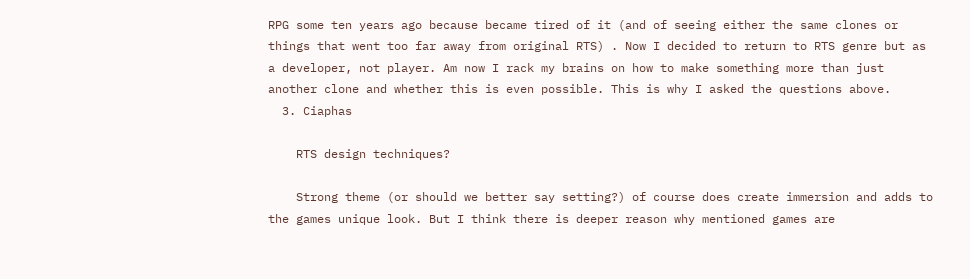RPG some ten years ago because became tired of it (and of seeing either the same clones or things that went too far away from original RTS) . Now I decided to return to RTS genre but as a developer, not player. Am now I rack my brains on how to make something more than just another clone and whether this is even possible. This is why I asked the questions above.
  3. Ciaphas

    RTS design techniques?

    Strong theme (or should we better say setting?) of course does create immersion and adds to the games unique look. But I think there is deeper reason why mentioned games are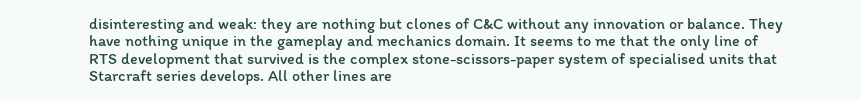disinteresting and weak: they are nothing but clones of C&C without any innovation or balance. They have nothing unique in the gameplay and mechanics domain. It seems to me that the only line of RTS development that survived is the complex stone-scissors-paper system of specialised units that Starcraft series develops. All other lines are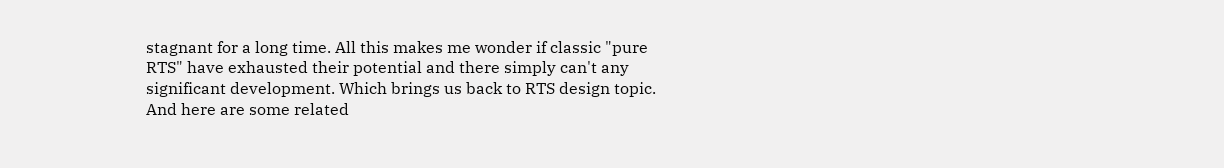stagnant for a long time. All this makes me wonder if classic "pure RTS" have exhausted their potential and there simply can't any significant development. Which brings us back to RTS design topic. And here are some related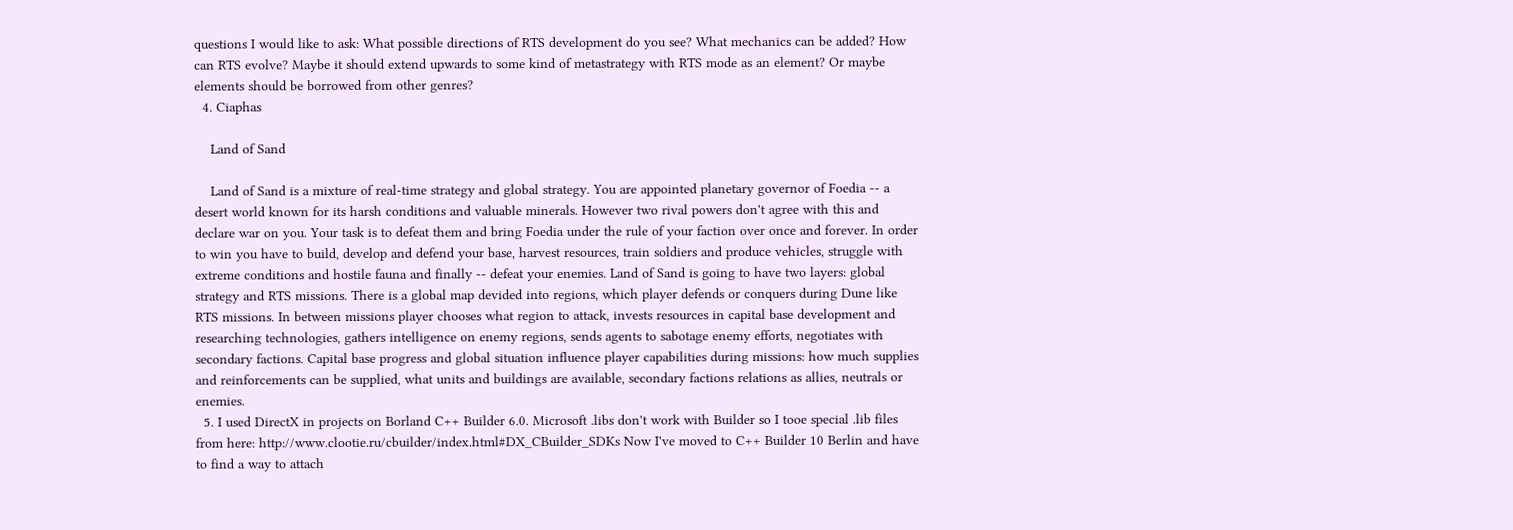questions I would like to ask: What possible directions of RTS development do you see? What mechanics can be added? How can RTS evolve? Maybe it should extend upwards to some kind of metastrategy with RTS mode as an element? Or maybe elements should be borrowed from other genres?
  4. Ciaphas

    Land of Sand

    Land of Sand is a mixture of real-time strategy and global strategy. You are appointed planetary governor of Foedia -- a desert world known for its harsh conditions and valuable minerals. However two rival powers don't agree with this and declare war on you. Your task is to defeat them and bring Foedia under the rule of your faction over once and forever. In order to win you have to build, develop and defend your base, harvest resources, train soldiers and produce vehicles, struggle with extreme conditions and hostile fauna and finally -- defeat your enemies. Land of Sand is going to have two layers: global strategy and RTS missions. There is a global map devided into regions, which player defends or conquers during Dune like RTS missions. In between missions player chooses what region to attack, invests resources in capital base development and researching technologies, gathers intelligence on enemy regions, sends agents to sabotage enemy efforts, negotiates with secondary factions. Capital base progress and global situation influence player capabilities during missions: how much supplies and reinforcements can be supplied, what units and buildings are available, secondary factions relations as allies, neutrals or enemies.
  5. I used DirectX in projects on Borland C++ Builder 6.0. Microsoft .libs don't work with Builder so I tooe special .lib files from here: http://www.clootie.ru/cbuilder/index.html#DX_CBuilder_SDKs Now I've moved to C++ Builder 10 Berlin and have to find a way to attach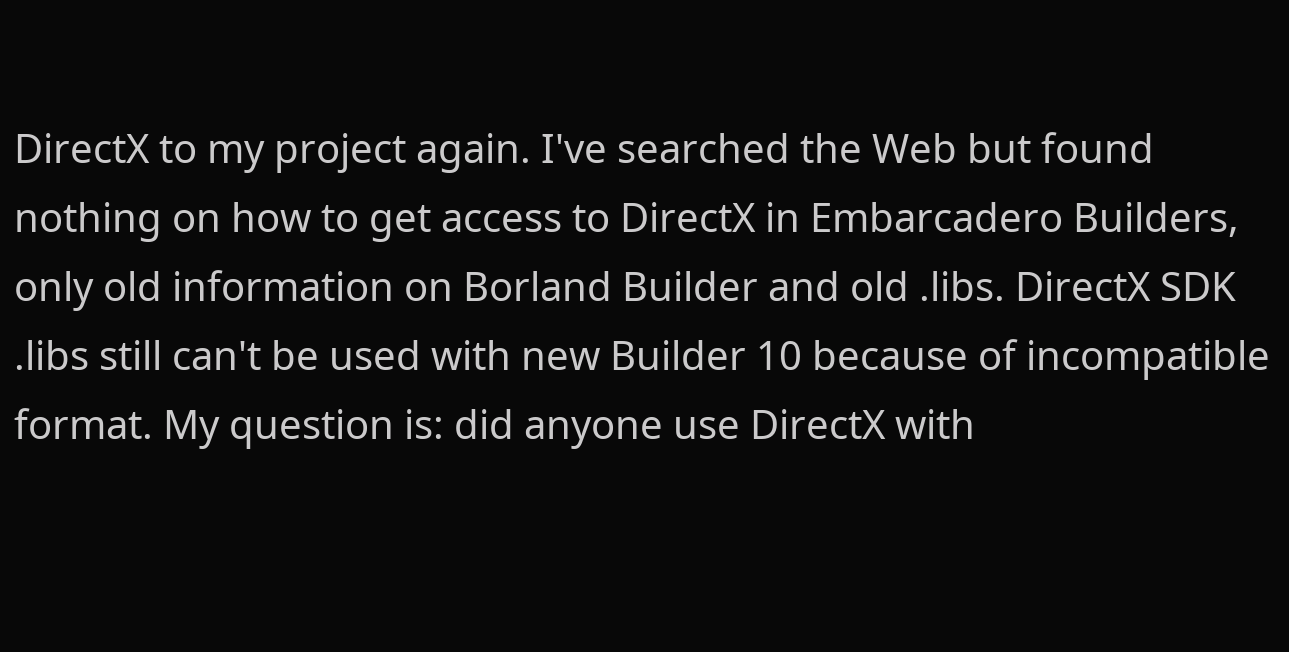DirectX to my project again. I've searched the Web but found nothing on how to get access to DirectX in Embarcadero Builders, only old information on Borland Builder and old .libs. DirectX SDK .libs still can't be used with new Builder 10 because of incompatible format. My question is: did anyone use DirectX with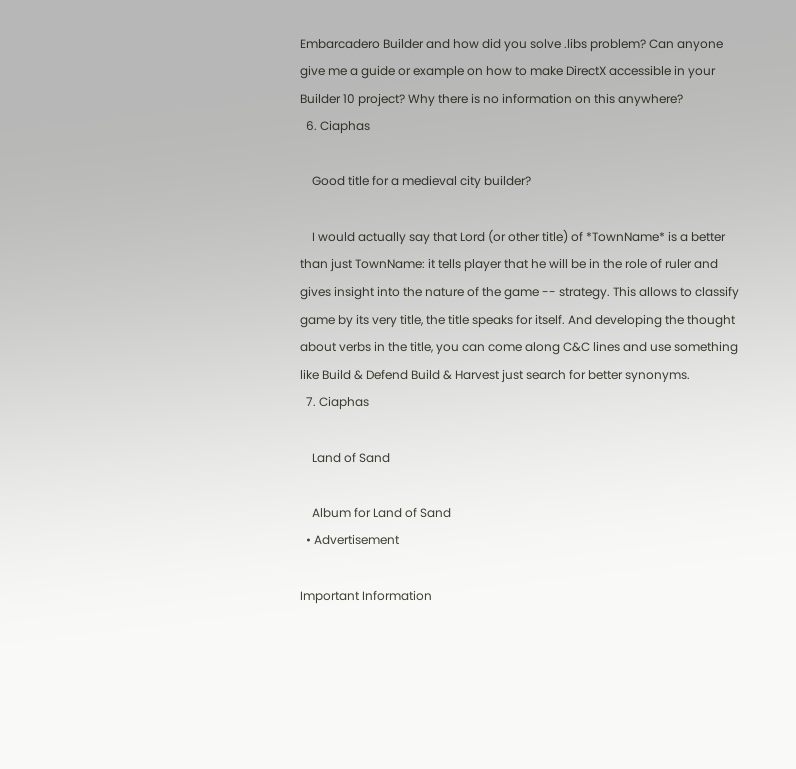Embarcadero Builder and how did you solve .libs problem? Can anyone give me a guide or example on how to make DirectX accessible in your Builder 10 project? Why there is no information on this anywhere?
  6. Ciaphas

    Good title for a medieval city builder?

    I would actually say that Lord (or other title) of *TownName* is a better than just TownName: it tells player that he will be in the role of ruler and gives insight into the nature of the game -- strategy. This allows to classify game by its very title, the title speaks for itself. And developing the thought about verbs in the title, you can come along C&C lines and use something like Build & Defend Build & Harvest just search for better synonyms.
  7. Ciaphas

    Land of Sand

    Album for Land of Sand
  • Advertisement

Important Information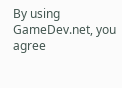By using GameDev.net, you agree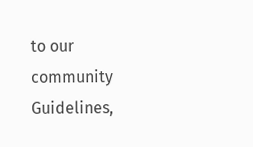to our community Guidelines,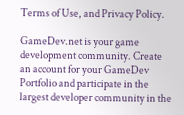Terms of Use, and Privacy Policy.

GameDev.net is your game development community. Create an account for your GameDev Portfolio and participate in the largest developer community in the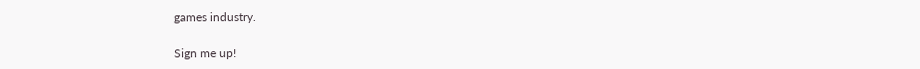games industry.

Sign me up!